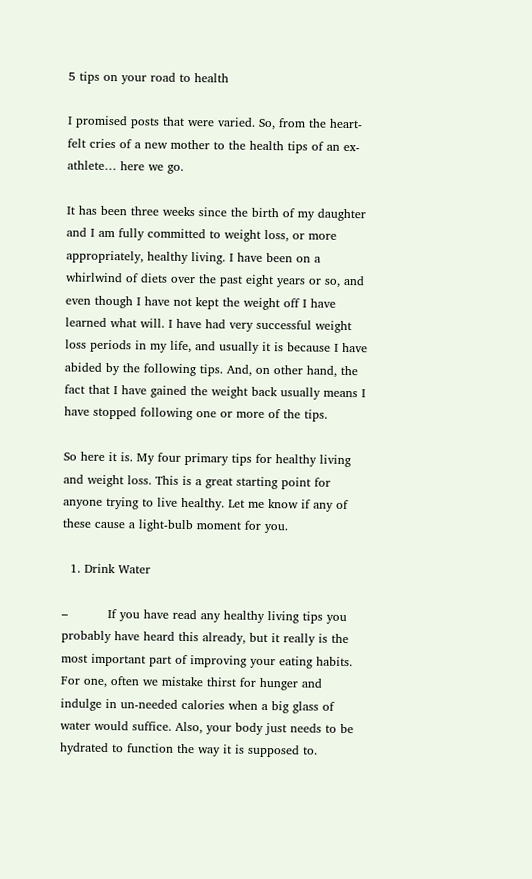5 tips on your road to health

I promised posts that were varied. So, from the heart-felt cries of a new mother to the health tips of an ex-athlete… here we go.

It has been three weeks since the birth of my daughter and I am fully committed to weight loss, or more appropriately, healthy living. I have been on a whirlwind of diets over the past eight years or so, and even though I have not kept the weight off I have learned what will. I have had very successful weight loss periods in my life, and usually it is because I have abided by the following tips. And, on other hand, the fact that I have gained the weight back usually means I have stopped following one or more of the tips.

So here it is. My four primary tips for healthy living and weight loss. This is a great starting point for anyone trying to live healthy. Let me know if any of these cause a light-bulb moment for you.

  1. Drink Water

–          If you have read any healthy living tips you probably have heard this already, but it really is the most important part of improving your eating habits. For one, often we mistake thirst for hunger and indulge in un-needed calories when a big glass of water would suffice. Also, your body just needs to be hydrated to function the way it is supposed to.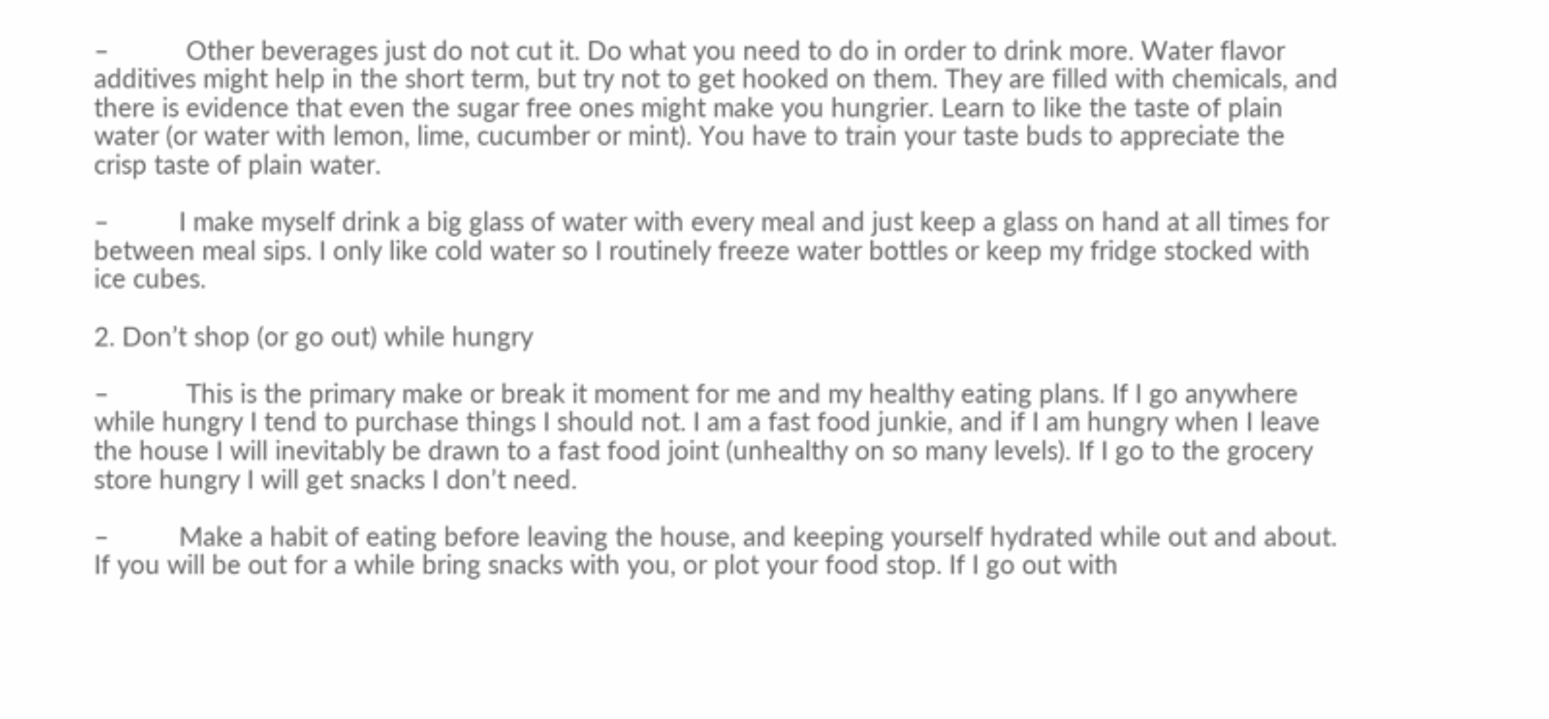–           Other beverages just do not cut it. Do what you need to do in order to drink more. Water flavor additives might help in the short term, but try not to get hooked on them. They are filled with chemicals, and there is evidence that even the sugar free ones might make you hungrier. Learn to like the taste of plain water (or water with lemon, lime, cucumber or mint). You have to train your taste buds to appreciate the crisp taste of plain water.

–          I make myself drink a big glass of water with every meal and just keep a glass on hand at all times for between meal sips. I only like cold water so I routinely freeze water bottles or keep my fridge stocked with ice cubes.

2. Don’t shop (or go out) while hungry

–           This is the primary make or break it moment for me and my healthy eating plans. If I go anywhere while hungry I tend to purchase things I should not. I am a fast food junkie, and if I am hungry when I leave the house I will inevitably be drawn to a fast food joint (unhealthy on so many levels). If I go to the grocery store hungry I will get snacks I don’t need.

–          Make a habit of eating before leaving the house, and keeping yourself hydrated while out and about. If you will be out for a while bring snacks with you, or plot your food stop. If I go out with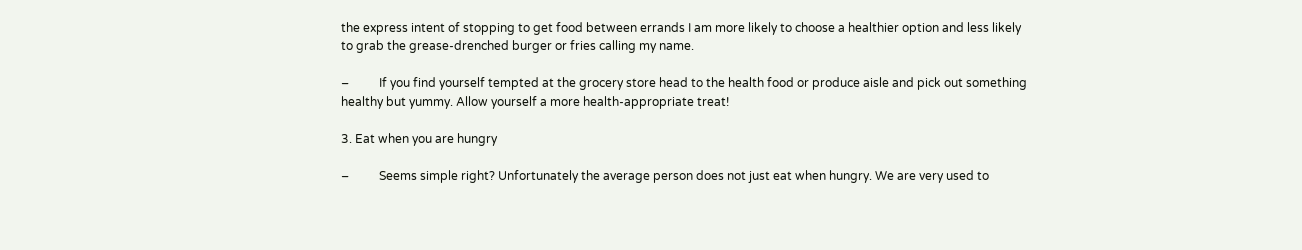the express intent of stopping to get food between errands I am more likely to choose a healthier option and less likely to grab the grease-drenched burger or fries calling my name.

–          If you find yourself tempted at the grocery store head to the health food or produce aisle and pick out something healthy but yummy. Allow yourself a more health-appropriate treat!

3. Eat when you are hungry

–          Seems simple right? Unfortunately the average person does not just eat when hungry. We are very used to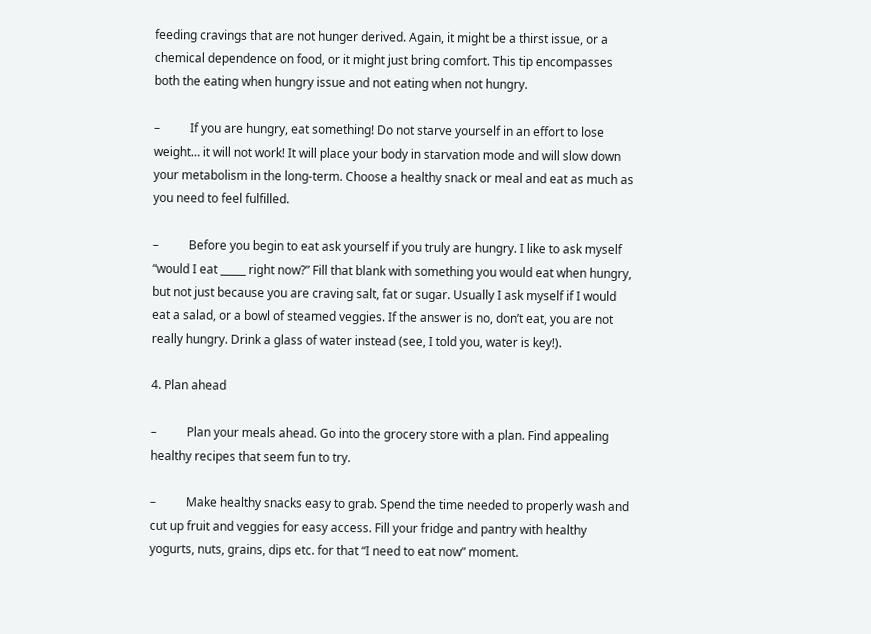feeding cravings that are not hunger derived. Again, it might be a thirst issue, or a chemical dependence on food, or it might just bring comfort. This tip encompasses both the eating when hungry issue and not eating when not hungry.

–          If you are hungry, eat something! Do not starve yourself in an effort to lose weight… it will not work! It will place your body in starvation mode and will slow down your metabolism in the long-term. Choose a healthy snack or meal and eat as much as you need to feel fulfilled.

–          Before you begin to eat ask yourself if you truly are hungry. I like to ask myself “would I eat _____ right now?” Fill that blank with something you would eat when hungry, but not just because you are craving salt, fat or sugar. Usually I ask myself if I would eat a salad, or a bowl of steamed veggies. If the answer is no, don’t eat, you are not really hungry. Drink a glass of water instead (see, I told you, water is key!).

4. Plan ahead

–          Plan your meals ahead. Go into the grocery store with a plan. Find appealing healthy recipes that seem fun to try.

–          Make healthy snacks easy to grab. Spend the time needed to properly wash and cut up fruit and veggies for easy access. Fill your fridge and pantry with healthy yogurts, nuts, grains, dips etc. for that “I need to eat now” moment.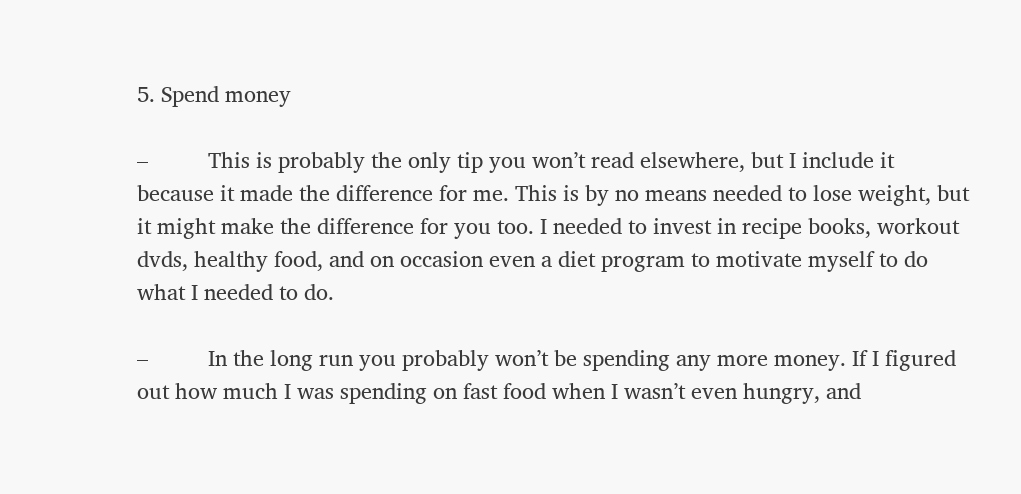5. Spend money

–          This is probably the only tip you won’t read elsewhere, but I include it because it made the difference for me. This is by no means needed to lose weight, but it might make the difference for you too. I needed to invest in recipe books, workout dvds, healthy food, and on occasion even a diet program to motivate myself to do what I needed to do.

–          In the long run you probably won’t be spending any more money. If I figured out how much I was spending on fast food when I wasn’t even hungry, and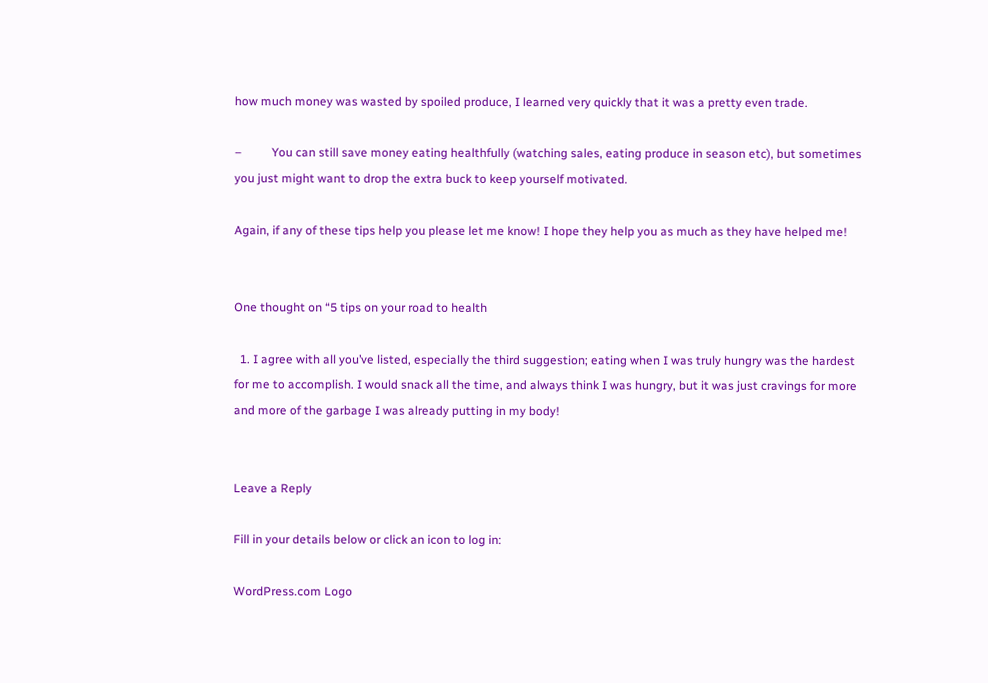how much money was wasted by spoiled produce, I learned very quickly that it was a pretty even trade.

–          You can still save money eating healthfully (watching sales, eating produce in season etc), but sometimes you just might want to drop the extra buck to keep yourself motivated.

Again, if any of these tips help you please let me know! I hope they help you as much as they have helped me!


One thought on “5 tips on your road to health

  1. I agree with all you’ve listed, especially the third suggestion; eating when I was truly hungry was the hardest for me to accomplish. I would snack all the time, and always think I was hungry, but it was just cravings for more and more of the garbage I was already putting in my body!


Leave a Reply

Fill in your details below or click an icon to log in:

WordPress.com Logo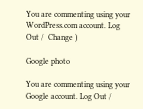You are commenting using your WordPress.com account. Log Out /  Change )

Google photo

You are commenting using your Google account. Log Out /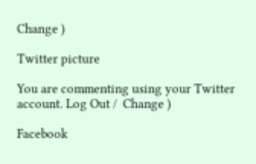Change )

Twitter picture

You are commenting using your Twitter account. Log Out /  Change )

Facebook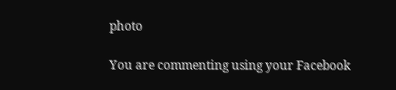photo

You are commenting using your Facebook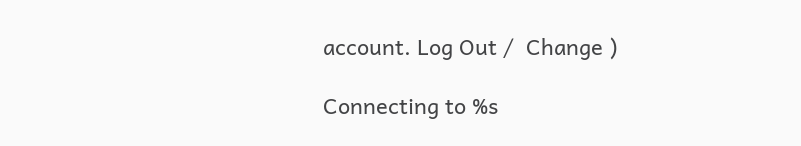account. Log Out /  Change )

Connecting to %s